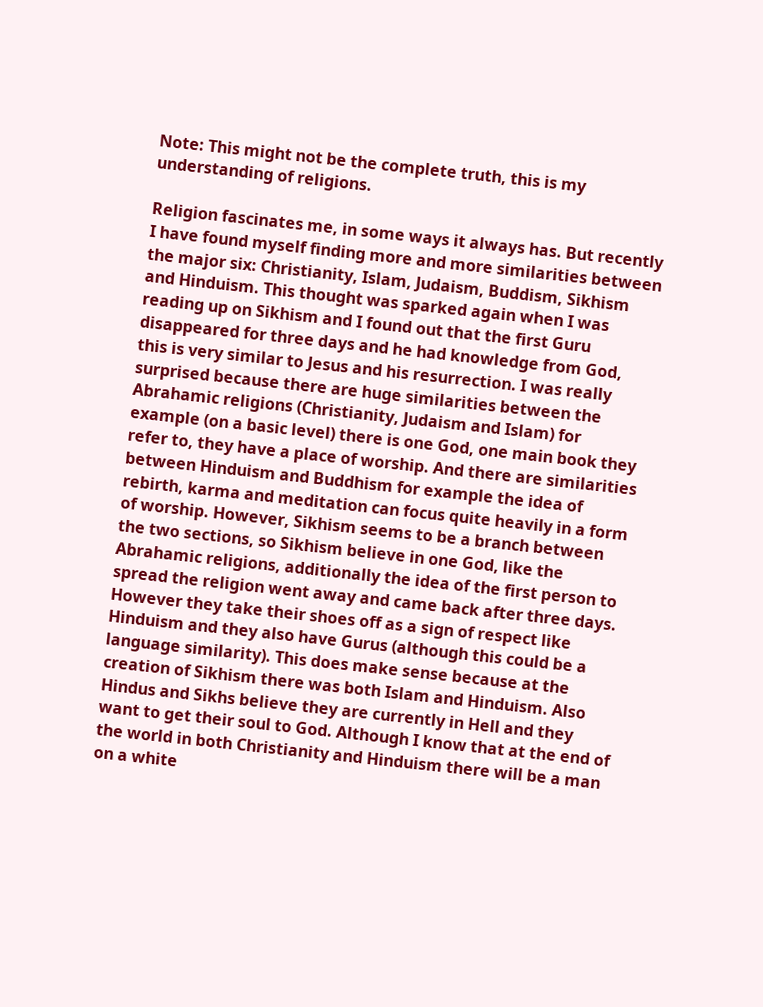Note: This might not be the complete truth, this is my understanding of religions.

Religion fascinates me, in some ways it always has. But recently I have found myself finding more and more similarities between the major six: Christianity, Islam, Judaism, Buddism, Sikhism and Hinduism. This thought was sparked again when I was reading up on Sikhism and I found out that the first Guru disappeared for three days and he had knowledge from God, this is very similar to Jesus and his resurrection. I was really surprised because there are huge similarities between the Abrahamic religions (Christianity, Judaism and Islam) for example (on a basic level) there is one God, one main book they refer to, they have a place of worship. And there are similarities between Hinduism and Buddhism for example the idea of rebirth, karma and meditation can focus quite heavily in a form of worship. However, Sikhism seems to be a branch between the two sections, so Sikhism believe in one God, like the Abrahamic religions, additionally the idea of the first person to spread the religion went away and came back after three days. However they take their shoes off as a sign of respect like Hinduism and they also have Gurus (although this could be a language similarity). This does make sense because at the creation of Sikhism there was both Islam and Hinduism. Also Hindus and Sikhs believe they are currently in Hell and they want to get their soul to God. Although I know that at the end of the world in both Christianity and Hinduism there will be a man on a white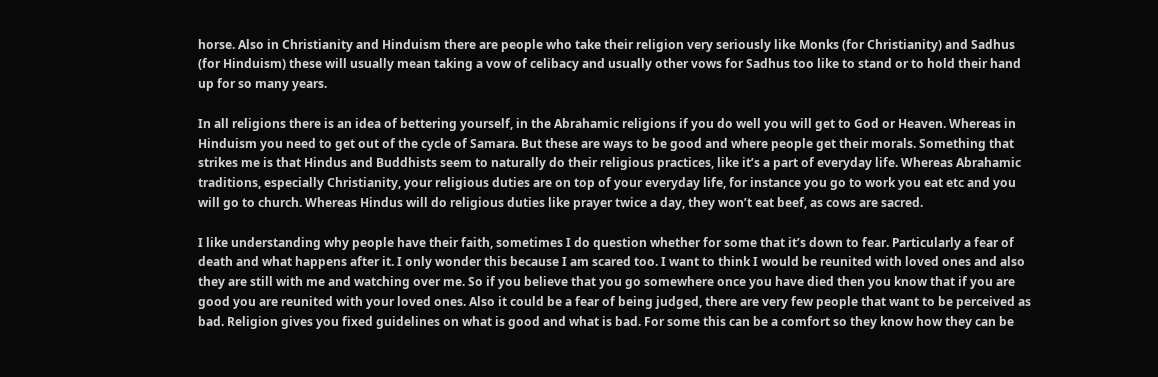horse. Also in Christianity and Hinduism there are people who take their religion very seriously like Monks (for Christianity) and Sadhus (for Hinduism) these will usually mean taking a vow of celibacy and usually other vows for Sadhus too like to stand or to hold their hand up for so many years.

In all religions there is an idea of bettering yourself, in the Abrahamic religions if you do well you will get to God or Heaven. Whereas in Hinduism you need to get out of the cycle of Samara. But these are ways to be good and where people get their morals. Something that strikes me is that Hindus and Buddhists seem to naturally do their religious practices, like it’s a part of everyday life. Whereas Abrahamic traditions, especially Christianity, your religious duties are on top of your everyday life, for instance you go to work you eat etc and you will go to church. Whereas Hindus will do religious duties like prayer twice a day, they won’t eat beef, as cows are sacred.

I like understanding why people have their faith, sometimes I do question whether for some that it’s down to fear. Particularly a fear of death and what happens after it. I only wonder this because I am scared too. I want to think I would be reunited with loved ones and also they are still with me and watching over me. So if you believe that you go somewhere once you have died then you know that if you are good you are reunited with your loved ones. Also it could be a fear of being judged, there are very few people that want to be perceived as bad. Religion gives you fixed guidelines on what is good and what is bad. For some this can be a comfort so they know how they can be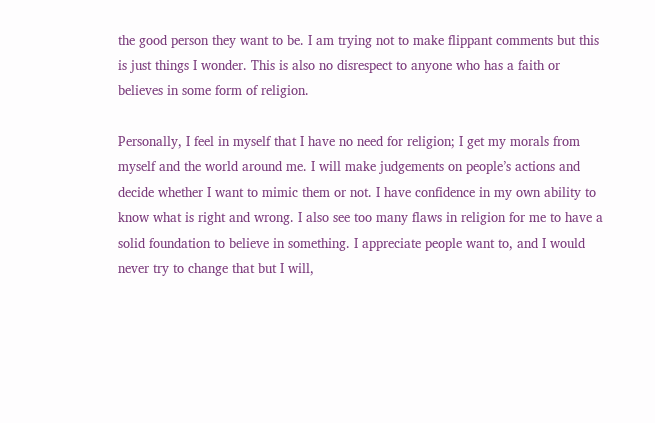the good person they want to be. I am trying not to make flippant comments but this is just things I wonder. This is also no disrespect to anyone who has a faith or believes in some form of religion.

Personally, I feel in myself that I have no need for religion; I get my morals from myself and the world around me. I will make judgements on people’s actions and decide whether I want to mimic them or not. I have confidence in my own ability to know what is right and wrong. I also see too many flaws in religion for me to have a solid foundation to believe in something. I appreciate people want to, and I would never try to change that but I will,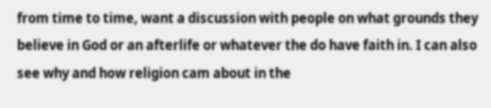from time to time, want a discussion with people on what grounds they believe in God or an afterlife or whatever the do have faith in. I can also see why and how religion cam about in the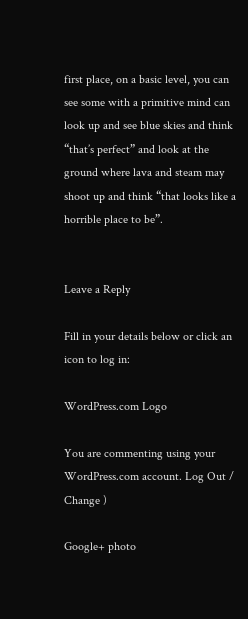first place, on a basic level, you can see some with a primitive mind can look up and see blue skies and think “that’s perfect” and look at the ground where lava and steam may shoot up and think “that looks like a horrible place to be”.


Leave a Reply

Fill in your details below or click an icon to log in:

WordPress.com Logo

You are commenting using your WordPress.com account. Log Out /  Change )

Google+ photo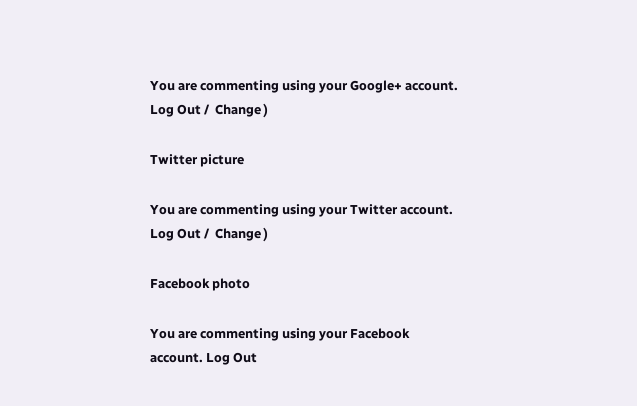You are commenting using your Google+ account. Log Out /  Change )

Twitter picture

You are commenting using your Twitter account. Log Out /  Change )

Facebook photo

You are commenting using your Facebook account. Log Out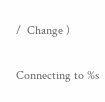/  Change )


Connecting to %s